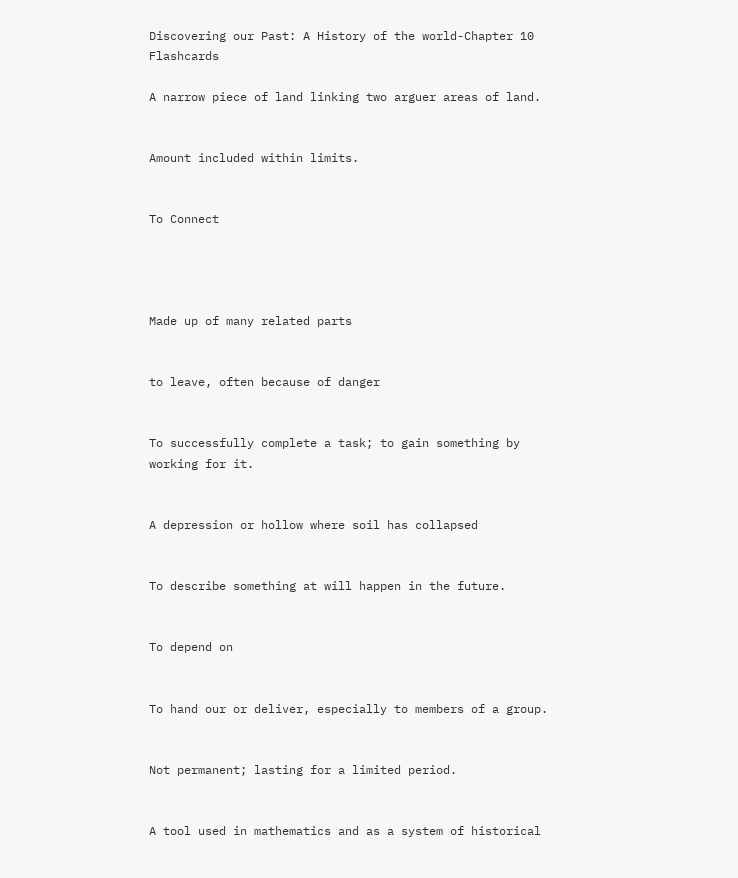Discovering our Past: A History of the world-Chapter 10 Flashcards

A narrow piece of land linking two arguer areas of land.


Amount included within limits.


To Connect




Made up of many related parts


to leave, often because of danger


To successfully complete a task; to gain something by working for it.


A depression or hollow where soil has collapsed


To describe something at will happen in the future.


To depend on


To hand our or deliver, especially to members of a group.


Not permanent; lasting for a limited period.


A tool used in mathematics and as a system of historical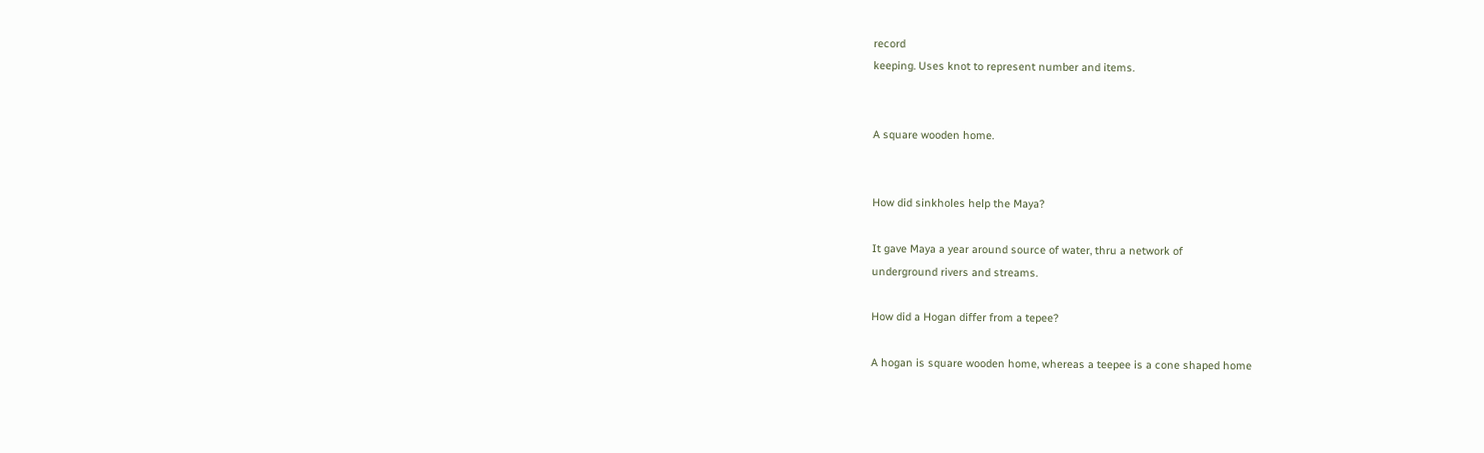record
keeping. Uses knot to represent number and items.


A square wooden home.


How did sinkholes help the Maya?

It gave Maya a year around source of water, thru a network of
underground rivers and streams.

How did a Hogan differ from a tepee?

A hogan is square wooden home, whereas a teepee is a cone shaped home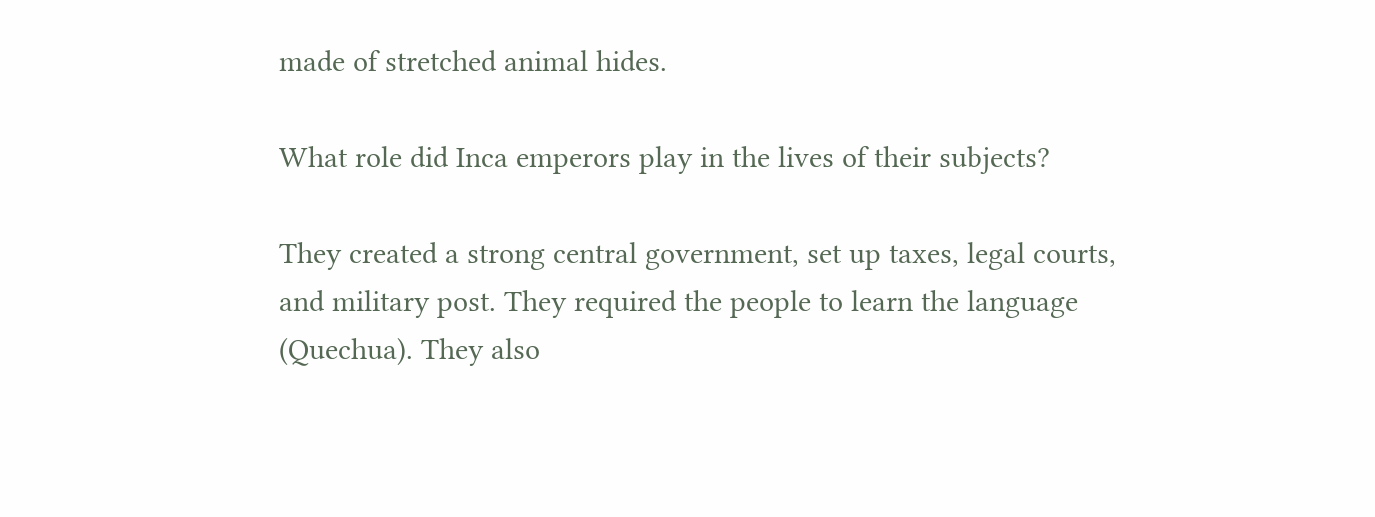made of stretched animal hides.

What role did Inca emperors play in the lives of their subjects?

They created a strong central government, set up taxes, legal courts,
and military post. They required the people to learn the language
(Quechua). They also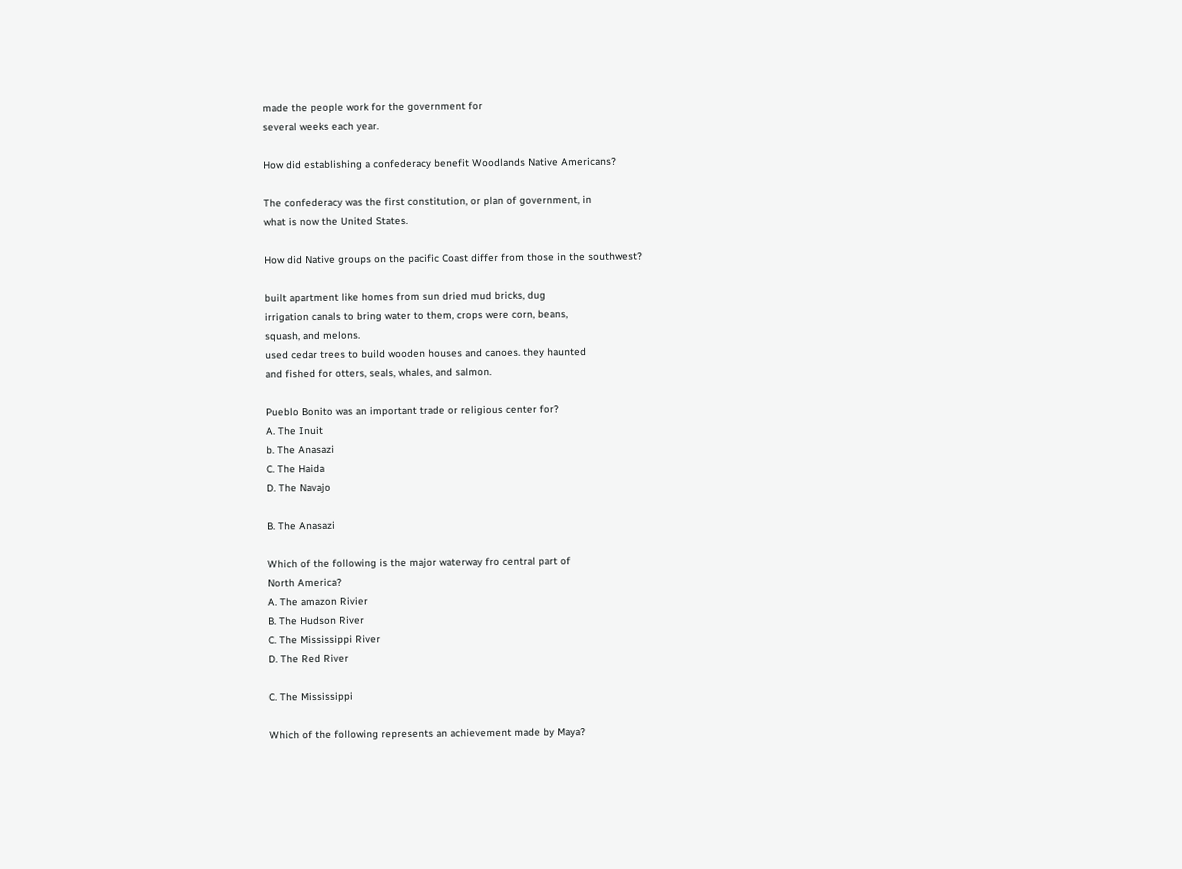made the people work for the government for
several weeks each year.

How did establishing a confederacy benefit Woodlands Native Americans?

The confederacy was the first constitution, or plan of government, in
what is now the United States.

How did Native groups on the pacific Coast differ from those in the southwest?

built apartment like homes from sun dried mud bricks, dug
irrigation canals to bring water to them, crops were corn, beans,
squash, and melons.
used cedar trees to build wooden houses and canoes. they haunted
and fished for otters, seals, whales, and salmon.

Pueblo Bonito was an important trade or religious center for?
A. The Inuit
b. The Anasazi
C. The Haida
D. The Navajo

B. The Anasazi

Which of the following is the major waterway fro central part of
North America?
A. The amazon Rivier
B. The Hudson River
C. The Mississippi River
D. The Red River

C. The Mississippi

Which of the following represents an achievement made by Maya?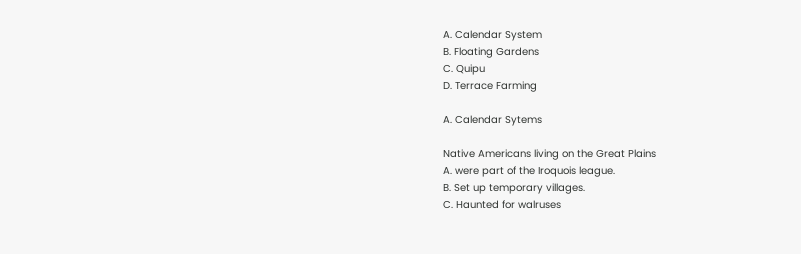A. Calendar System
B. Floating Gardens
C. Quipu
D. Terrace Farming

A. Calendar Sytems

Native Americans living on the Great Plains
A. were part of the Iroquois league.
B. Set up temporary villages.
C. Haunted for walruses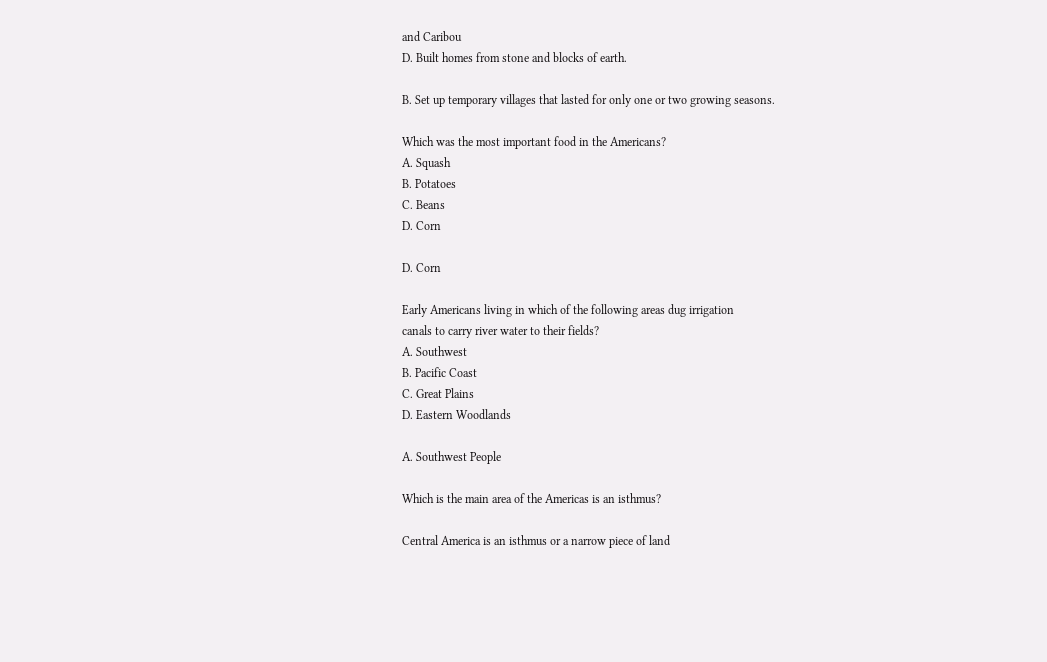and Caribou
D. Built homes from stone and blocks of earth.

B. Set up temporary villages that lasted for only one or two growing seasons.

Which was the most important food in the Americans?
A. Squash
B. Potatoes
C. Beans
D. Corn

D. Corn

Early Americans living in which of the following areas dug irrigation
canals to carry river water to their fields?
A. Southwest
B. Pacific Coast
C. Great Plains
D. Eastern Woodlands

A. Southwest People

Which is the main area of the Americas is an isthmus?

Central America is an isthmus or a narrow piece of land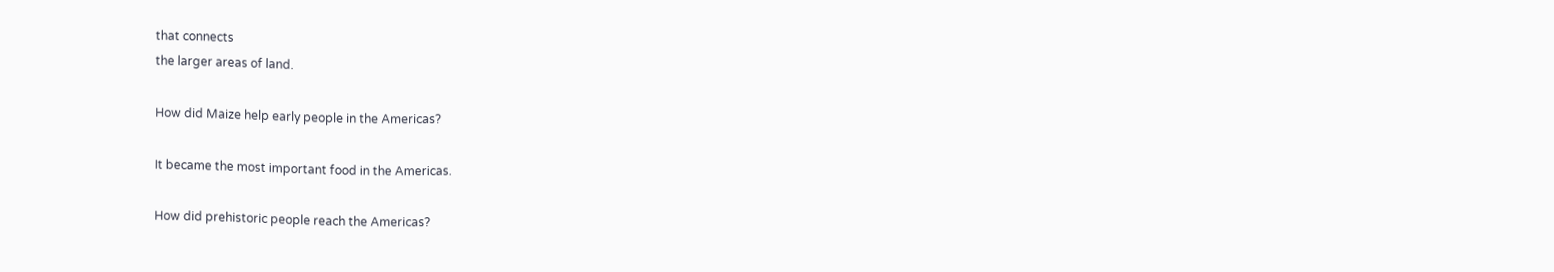that connects
the larger areas of land.

How did Maize help early people in the Americas?

It became the most important food in the Americas.

How did prehistoric people reach the Americas?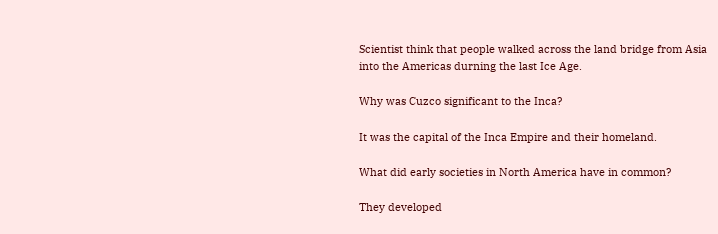Scientist think that people walked across the land bridge from Asia
into the Americas durning the last Ice Age.

Why was Cuzco significant to the Inca?

It was the capital of the Inca Empire and their homeland.

What did early societies in North America have in common?

They developed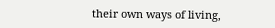their own ways of living,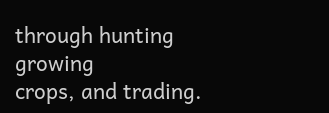through hunting growing
crops, and trading.